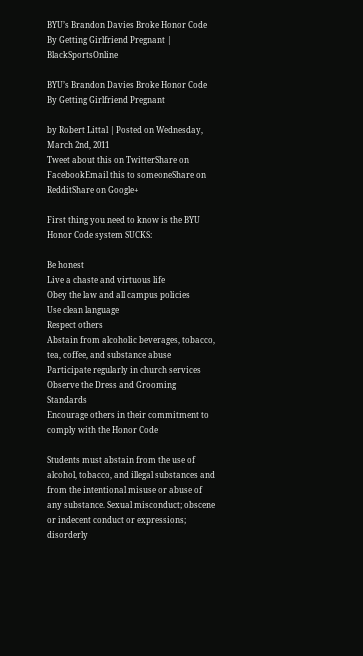BYU’s Brandon Davies Broke Honor Code By Getting Girlfriend Pregnant | BlackSportsOnline

BYU’s Brandon Davies Broke Honor Code By Getting Girlfriend Pregnant

by Robert Littal | Posted on Wednesday, March 2nd, 2011
Tweet about this on TwitterShare on FacebookEmail this to someoneShare on RedditShare on Google+

First thing you need to know is the BYU Honor Code system SUCKS:

Be honest
Live a chaste and virtuous life
Obey the law and all campus policies
Use clean language
Respect others
Abstain from alcoholic beverages, tobacco, tea, coffee, and substance abuse
Participate regularly in church services
Observe the Dress and Grooming Standards
Encourage others in their commitment to comply with the Honor Code

Students must abstain from the use of alcohol, tobacco, and illegal substances and from the intentional misuse or abuse of any substance. Sexual misconduct; obscene or indecent conduct or expressions; disorderly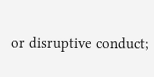or disruptive conduct;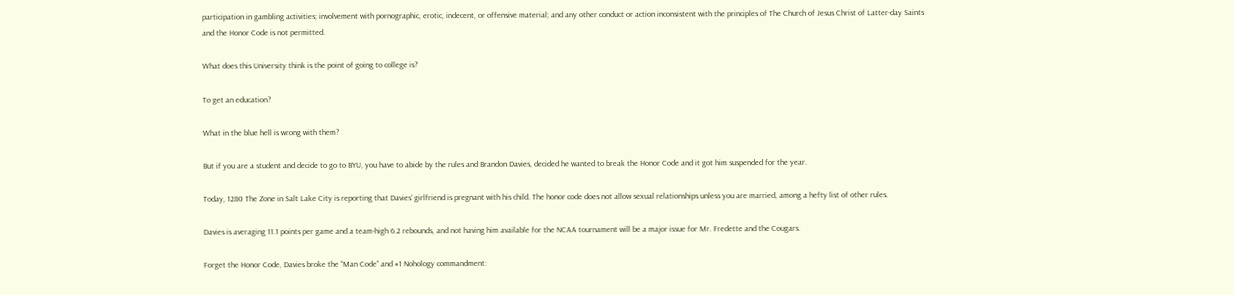participation in gambling activities; involvement with pornographic, erotic, indecent, or offensive material; and any other conduct or action inconsistent with the principles of The Church of Jesus Christ of Latter-day Saints and the Honor Code is not permitted.

What does this University think is the point of going to college is?

To get an education?

What in the blue hell is wrong with them?

But if you are a student and decide to go to BYU, you have to abide by the rules and Brandon Davies, decided he wanted to break the Honor Code and it got him suspended for the year.

Today, 1280 The Zone in Salt Lake City is reporting that Davies’ girlfriend is pregnant with his child. The honor code does not allow sexual relationships unless you are married, among a hefty list of other rules.

Davies is averaging 11.1 points per game and a team-high 6.2 rebounds, and not having him available for the NCAA tournament will be a major issue for Mr. Fredette and the Cougars.

Forget the Honor Code, Davies broke the “Man Code” and #1 Nohology commandment: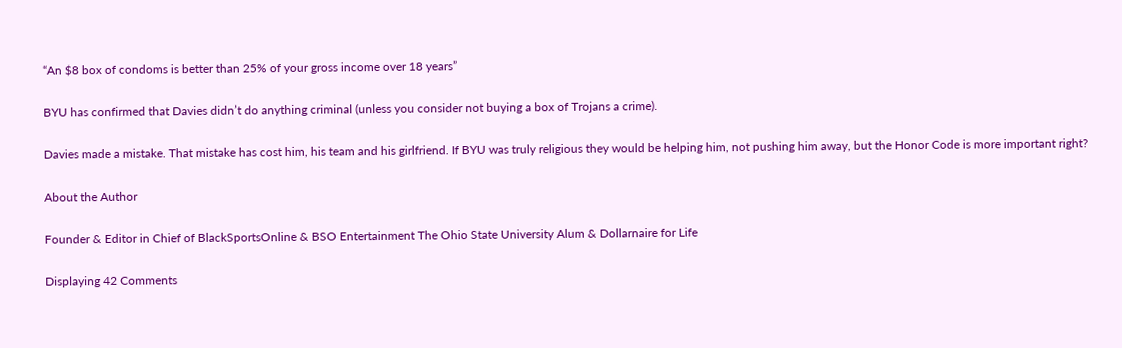“An $8 box of condoms is better than 25% of your gross income over 18 years”

BYU has confirmed that Davies didn’t do anything criminal (unless you consider not buying a box of Trojans a crime).

Davies made a mistake. That mistake has cost him, his team and his girlfriend. If BYU was truly religious they would be helping him, not pushing him away, but the Honor Code is more important right?

About the Author

Founder & Editor in Chief of BlackSportsOnline & BSO Entertainment The Ohio State University Alum & Dollarnaire for Life

Displaying 42 Comments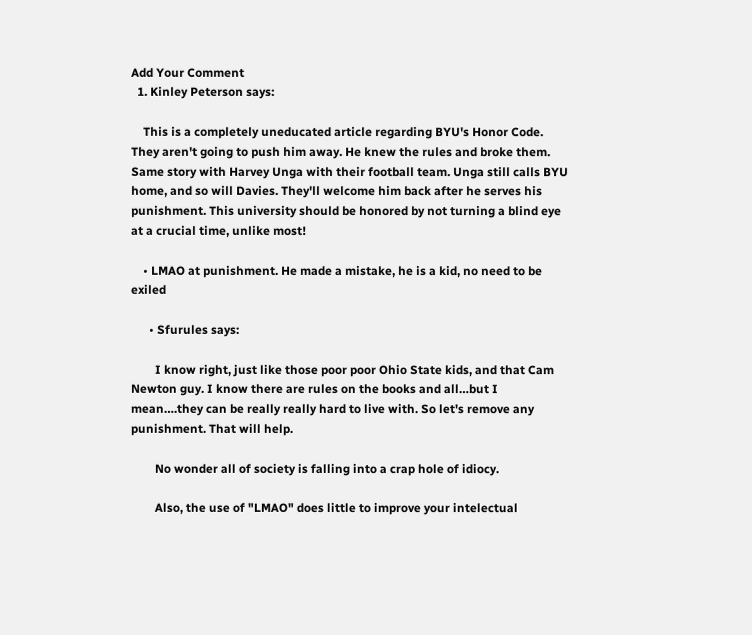Add Your Comment
  1. Kinley Peterson says:

    This is a completely uneducated article regarding BYU's Honor Code. They aren't going to push him away. He knew the rules and broke them. Same story with Harvey Unga with their football team. Unga still calls BYU home, and so will Davies. They'll welcome him back after he serves his punishment. This university should be honored by not turning a blind eye at a crucial time, unlike most!

    • LMAO at punishment. He made a mistake, he is a kid, no need to be exiled

      • Sfurules says:

        I know right, just like those poor poor Ohio State kids, and that Cam Newton guy. I know there are rules on the books and all…but I mean….they can be really really hard to live with. So let's remove any punishment. That will help.

        No wonder all of society is falling into a crap hole of idiocy.

        Also, the use of "LMAO" does little to improve your intelectual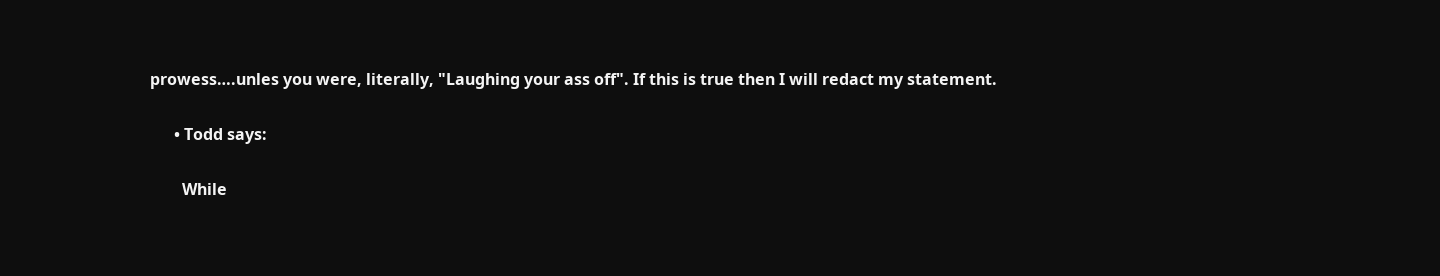prowess….unles you were, literally, "Laughing your ass off". If this is true then I will redact my statement.

      • Todd says:

        While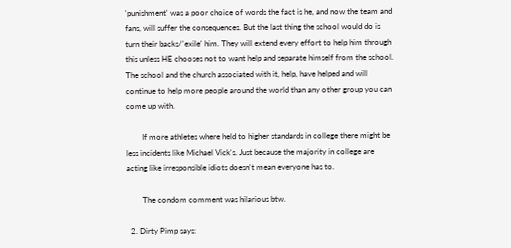'punishment' was a poor choice of words the fact is he, and now the team and fans, will suffer the consequences. But the last thing the school would do is turn their backs/'exile' him. They will extend every effort to help him through this unless HE chooses not to want help and separate himself from the school. The school and the church associated with it, help, have helped and will continue to help more people around the world than any other group you can come up with.

        If more athletes where held to higher standards in college there might be less incidents like Michael Vick's. Just because the majority in college are acting like irresponsible idiots doesn't mean everyone has to.

        The condom comment was hilarious btw.

  2. Dirty Pimp says: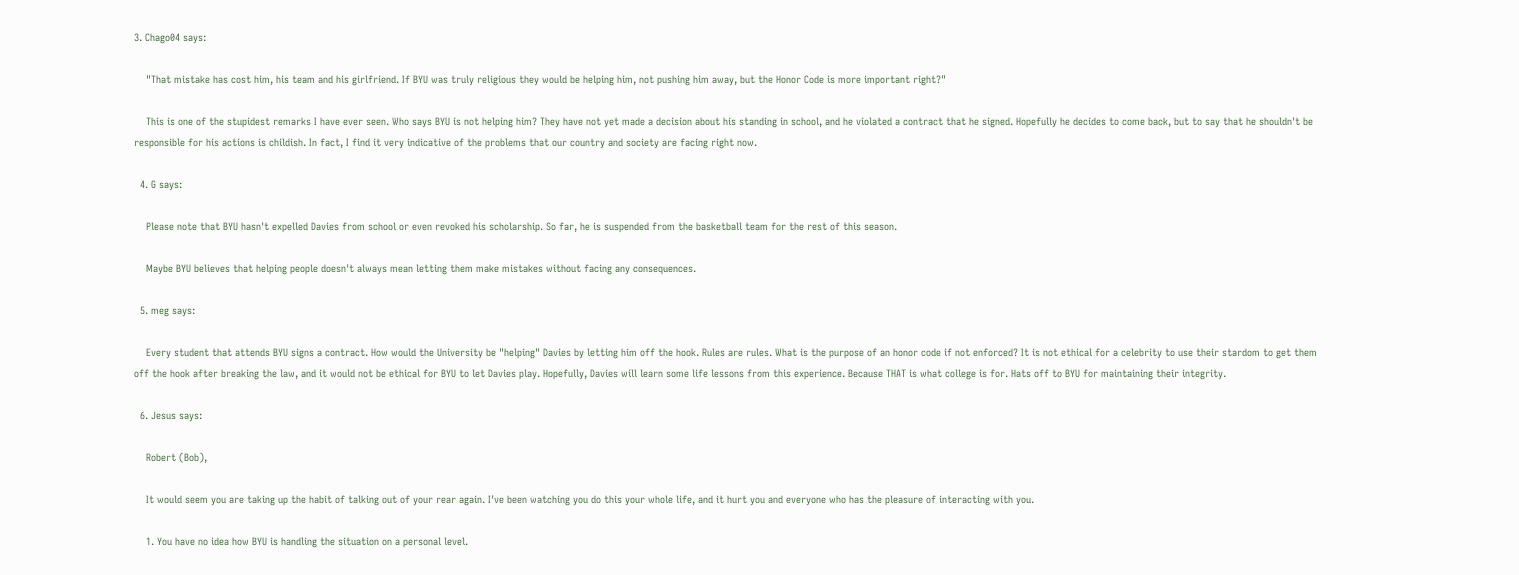3. Chago04 says:

    "That mistake has cost him, his team and his girlfriend. If BYU was truly religious they would be helping him, not pushing him away, but the Honor Code is more important right?"

    This is one of the stupidest remarks I have ever seen. Who says BYU is not helping him? They have not yet made a decision about his standing in school, and he violated a contract that he signed. Hopefully he decides to come back, but to say that he shouldn't be responsible for his actions is childish. In fact, I find it very indicative of the problems that our country and society are facing right now.

  4. G says:

    Please note that BYU hasn't expelled Davies from school or even revoked his scholarship. So far, he is suspended from the basketball team for the rest of this season.

    Maybe BYU believes that helping people doesn't always mean letting them make mistakes without facing any consequences.

  5. meg says:

    Every student that attends BYU signs a contract. How would the University be "helping" Davies by letting him off the hook. Rules are rules. What is the purpose of an honor code if not enforced? It is not ethical for a celebrity to use their stardom to get them off the hook after breaking the law, and it would not be ethical for BYU to let Davies play. Hopefully, Davies will learn some life lessons from this experience. Because THAT is what college is for. Hats off to BYU for maintaining their integrity.

  6. Jesus says:

    Robert (Bob),

    It would seem you are taking up the habit of talking out of your rear again. I've been watching you do this your whole life, and it hurt you and everyone who has the pleasure of interacting with you.

    1. You have no idea how BYU is handling the situation on a personal level.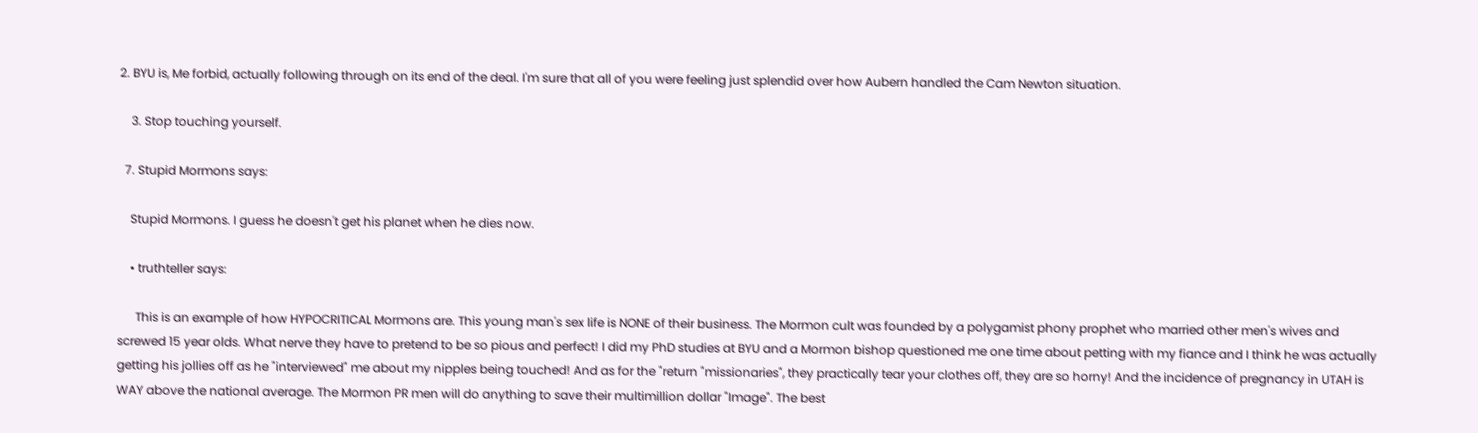2. BYU is, Me forbid, actually following through on its end of the deal. I'm sure that all of you were feeling just splendid over how Aubern handled the Cam Newton situation.

    3. Stop touching yourself.

  7. Stupid Mormons says:

    Stupid Mormons. I guess he doesn't get his planet when he dies now.

    • truthteller says:

      This is an example of how HYPOCRITICAL Mormons are. This young man's sex life is NONE of their business. The Mormon cult was founded by a polygamist phony prophet who married other men's wives and screwed 15 year olds. What nerve they have to pretend to be so pious and perfect! I did my PhD studies at BYU and a Mormon bishop questioned me one time about petting with my fiance and I think he was actually getting his jollies off as he "interviewed" me about my nipples being touched! And as for the "return "missionaries", they practically tear your clothes off, they are so horny! And the incidence of pregnancy in UTAH is WAY above the national average. The Mormon PR men will do anything to save their multimillion dollar "Image". The best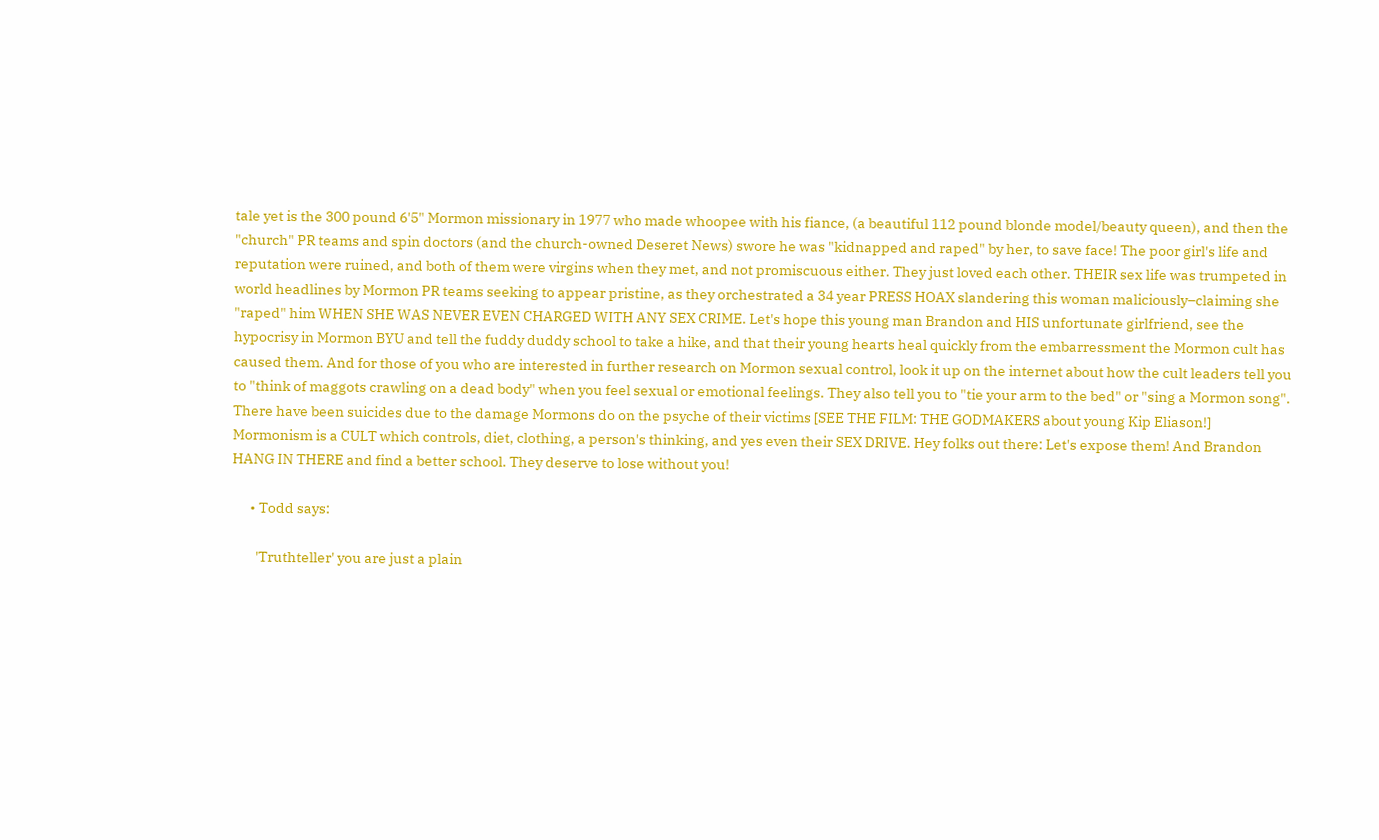tale yet is the 300 pound 6'5" Mormon missionary in 1977 who made whoopee with his fiance, (a beautiful 112 pound blonde model/beauty queen), and then the "church" PR teams and spin doctors (and the church-owned Deseret News) swore he was "kidnapped and raped" by her, to save face! The poor girl's life and reputation were ruined, and both of them were virgins when they met, and not promiscuous either. They just loved each other. THEIR sex life was trumpeted in world headlines by Mormon PR teams seeking to appear pristine, as they orchestrated a 34 year PRESS HOAX slandering this woman maliciously–claiming she "raped" him WHEN SHE WAS NEVER EVEN CHARGED WITH ANY SEX CRIME. Let's hope this young man Brandon and HIS unfortunate girlfriend, see the hypocrisy in Mormon BYU and tell the fuddy duddy school to take a hike, and that their young hearts heal quickly from the embarressment the Mormon cult has caused them. And for those of you who are interested in further research on Mormon sexual control, look it up on the internet about how the cult leaders tell you to "think of maggots crawling on a dead body" when you feel sexual or emotional feelings. They also tell you to "tie your arm to the bed" or "sing a Mormon song". There have been suicides due to the damage Mormons do on the psyche of their victims [SEE THE FILM: THE GODMAKERS about young Kip Eliason!] Mormonism is a CULT which controls, diet, clothing, a person's thinking, and yes even their SEX DRIVE. Hey folks out there: Let's expose them! And Brandon HANG IN THERE and find a better school. They deserve to lose without you!

      • Todd says:

        'Truthteller' you are just a plain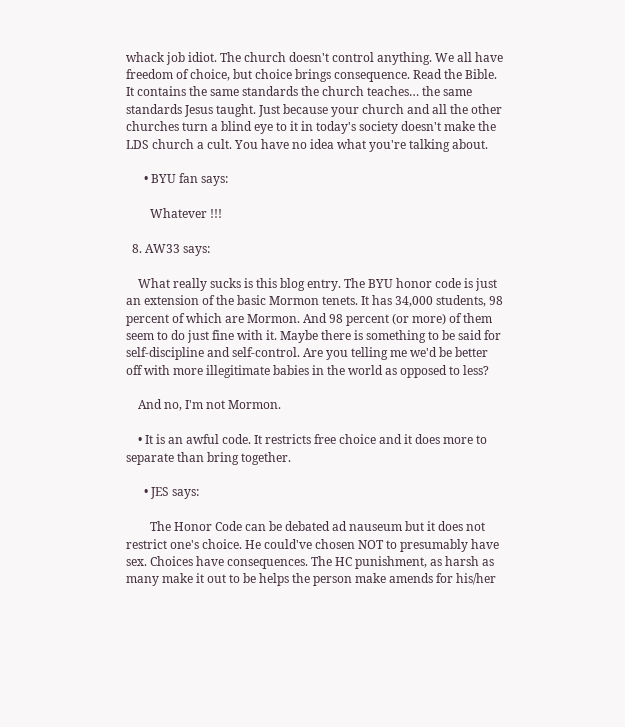whack job idiot. The church doesn't control anything. We all have freedom of choice, but choice brings consequence. Read the Bible. It contains the same standards the church teaches… the same standards Jesus taught. Just because your church and all the other churches turn a blind eye to it in today's society doesn't make the LDS church a cult. You have no idea what you're talking about.

      • BYU fan says:

        Whatever !!!

  8. AW33 says:

    What really sucks is this blog entry. The BYU honor code is just an extension of the basic Mormon tenets. It has 34,000 students, 98 percent of which are Mormon. And 98 percent (or more) of them seem to do just fine with it. Maybe there is something to be said for self-discipline and self-control. Are you telling me we'd be better off with more illegitimate babies in the world as opposed to less?

    And no, I'm not Mormon.

    • It is an awful code. It restricts free choice and it does more to separate than bring together.

      • JES says:

        The Honor Code can be debated ad nauseum but it does not restrict one's choice. He could've chosen NOT to presumably have sex. Choices have consequences. The HC punishment, as harsh as many make it out to be helps the person make amends for his/her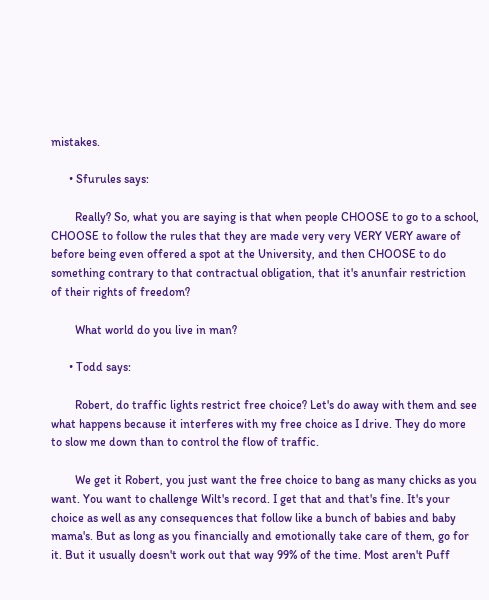mistakes.

      • Sfurules says:

        Really? So, what you are saying is that when people CHOOSE to go to a school, CHOOSE to follow the rules that they are made very very VERY VERY aware of before being even offered a spot at the University, and then CHOOSE to do something contrary to that contractual obligation, that it's anunfair restriction of their rights of freedom?

        What world do you live in man?

      • Todd says:

        Robert, do traffic lights restrict free choice? Let's do away with them and see what happens because it interferes with my free choice as I drive. They do more to slow me down than to control the flow of traffic.

        We get it Robert, you just want the free choice to bang as many chicks as you want. You want to challenge Wilt's record. I get that and that's fine. It's your choice as well as any consequences that follow like a bunch of babies and baby mama's. But as long as you financially and emotionally take care of them, go for it. But it usually doesn't work out that way 99% of the time. Most aren't Puff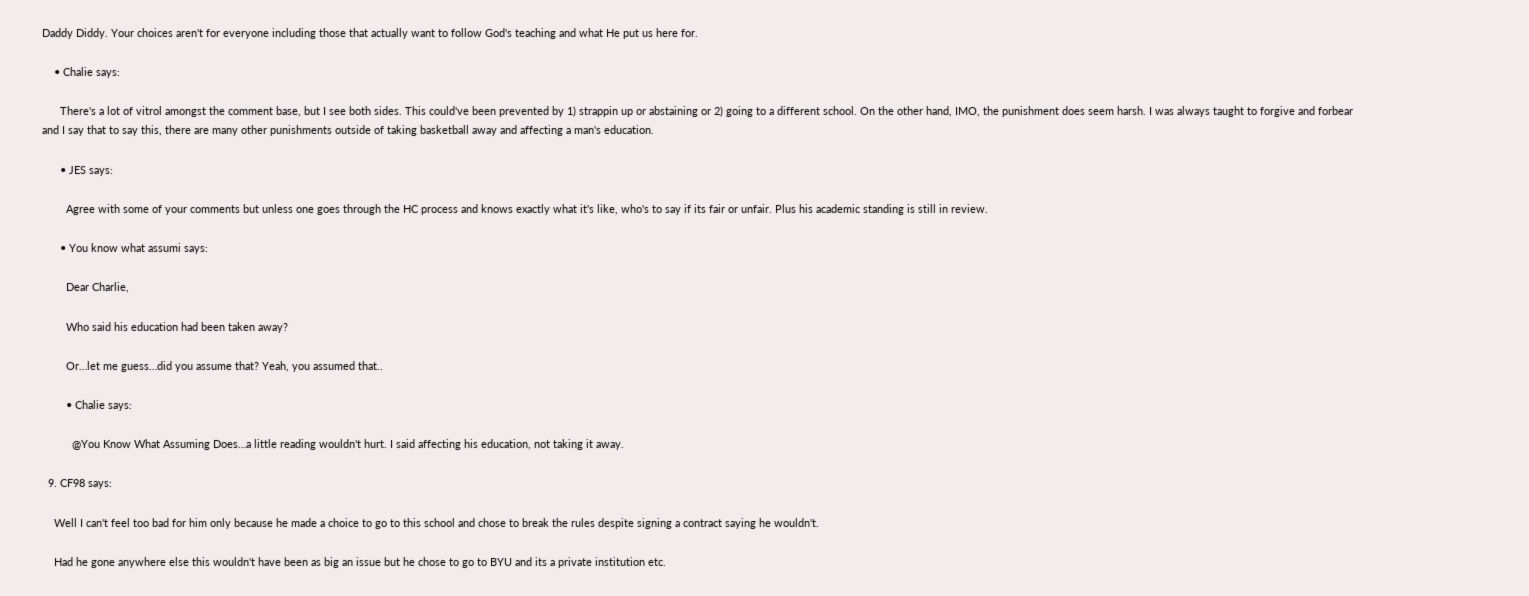Daddy Diddy. Your choices aren't for everyone including those that actually want to follow God's teaching and what He put us here for.

    • Chalie says:

      There's a lot of vitrol amongst the comment base, but I see both sides. This could've been prevented by 1) strappin up or abstaining or 2) going to a different school. On the other hand, IMO, the punishment does seem harsh. I was always taught to forgive and forbear and I say that to say this, there are many other punishments outside of taking basketball away and affecting a man's education.

      • JES says:

        Agree with some of your comments but unless one goes through the HC process and knows exactly what it's like, who's to say if its fair or unfair. Plus his academic standing is still in review.

      • You know what assumi says:

        Dear Charlie,

        Who said his education had been taken away?

        Or…let me guess…did you assume that? Yeah, you assumed that..

        • Chalie says:

          @You Know What Assuming Does…a little reading wouldn't hurt. I said affecting his education, not taking it away.

  9. CF98 says:

    Well I can't feel too bad for him only because he made a choice to go to this school and chose to break the rules despite signing a contract saying he wouldn't.

    Had he gone anywhere else this wouldn't have been as big an issue but he chose to go to BYU and its a private institution etc.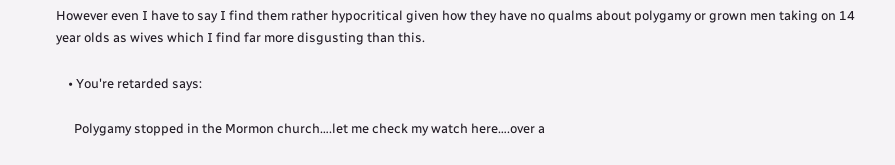However even I have to say I find them rather hypocritical given how they have no qualms about polygamy or grown men taking on 14 year olds as wives which I find far more disgusting than this.

    • You're retarded says:

      Polygamy stopped in the Mormon church….let me check my watch here….over a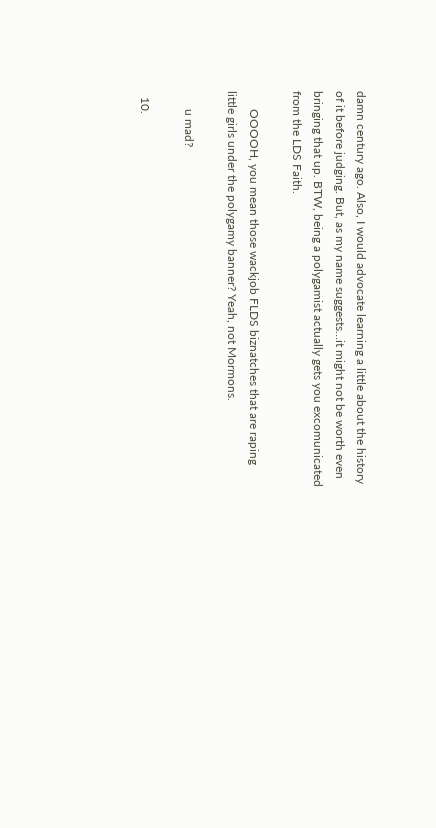damn century ago. Also, I would advocate learning a little about the history of it before judging. But, as my name suggests…it might not be worth even bringing that up. BTW, being a polygamist actually gets you excomunicated from the LDS Faith.

      OOOOH, you mean those wackjob FLDS biznatches that are raping little girls under the polygamy banner? Yeah, not Mormons.

      u mad?

  10.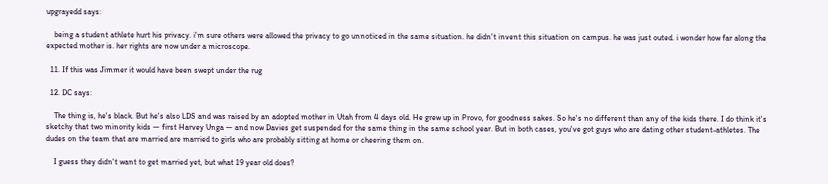upgrayedd says:

    being a student athlete hurt his privacy. i'm sure others were allowed the privacy to go unnoticed in the same situation. he didn't invent this situation on campus. he was just outed. i wonder how far along the expected mother is. her rights are now under a microscope.

  11. If this was Jimmer it would have been swept under the rug

  12. DC says:

    The thing is, he's black. But he's also LDS and was raised by an adopted mother in Utah from 4 days old. He grew up in Provo, for goodness sakes. So he's no different than any of the kids there. I do think it's sketchy that two minority kids — first Harvey Unga — and now Davies get suspended for the same thing in the same school year. But in both cases, you've got guys who are dating other student-athletes. The dudes on the team that are married are married to girls who are probably sitting at home or cheering them on.

    I guess they didn't want to get married yet, but what 19 year old does?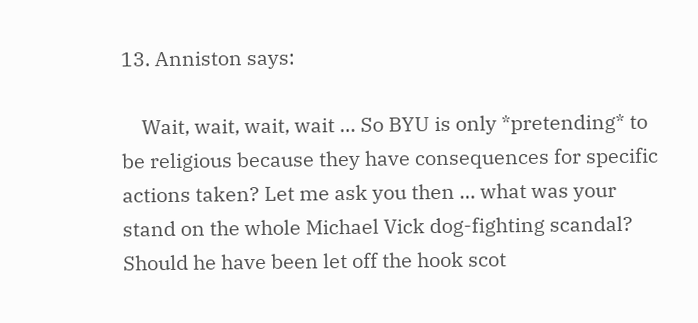13. Anniston says:

    Wait, wait, wait, wait … So BYU is only *pretending* to be religious because they have consequences for specific actions taken? Let me ask you then … what was your stand on the whole Michael Vick dog-fighting scandal? Should he have been let off the hook scot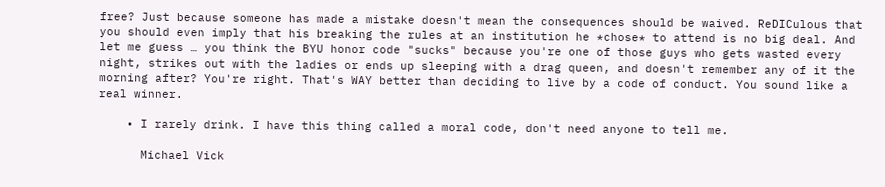free? Just because someone has made a mistake doesn't mean the consequences should be waived. ReDICulous that you should even imply that his breaking the rules at an institution he *chose* to attend is no big deal. And let me guess … you think the BYU honor code "sucks" because you're one of those guys who gets wasted every night, strikes out with the ladies or ends up sleeping with a drag queen, and doesn't remember any of it the morning after? You're right. That's WAY better than deciding to live by a code of conduct. You sound like a real winner.

    • I rarely drink. I have this thing called a moral code, don't need anyone to tell me.

      Michael Vick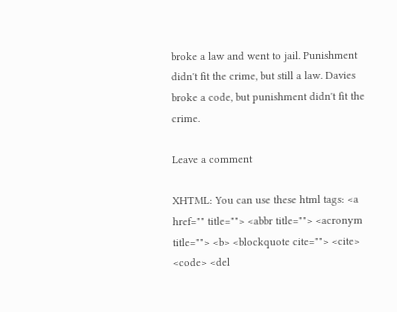broke a law and went to jail. Punishment didn't fit the crime, but still a law. Davies broke a code, but punishment didn't fit the crime.

Leave a comment

XHTML: You can use these html tags: <a href="" title=""> <abbr title=""> <acronym title=""> <b> <blockquote cite=""> <cite> <code> <del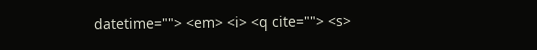datetime=""> <em> <i> <q cite=""> <s>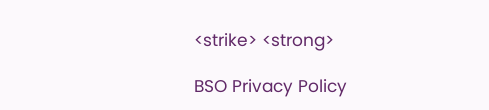<strike> <strong>

BSO Privacy Policy